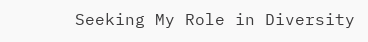Seeking My Role in Diversity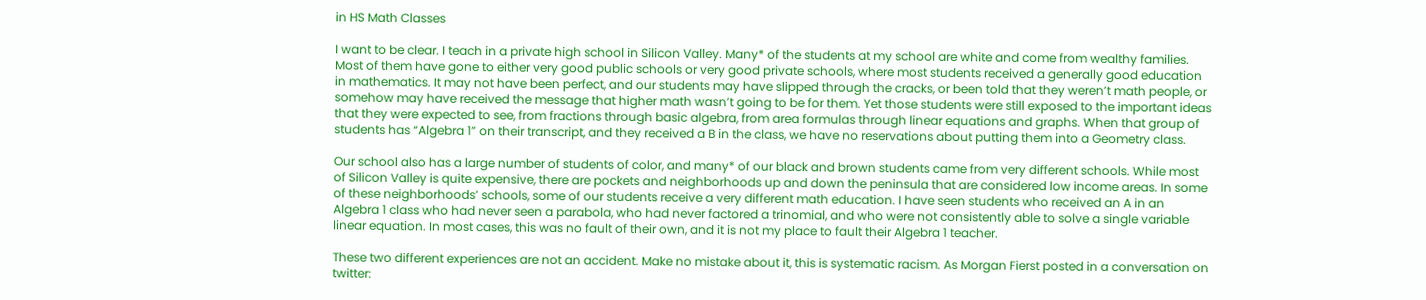in HS Math Classes

I want to be clear. I teach in a private high school in Silicon Valley. Many* of the students at my school are white and come from wealthy families. Most of them have gone to either very good public schools or very good private schools, where most students received a generally good education in mathematics. It may not have been perfect, and our students may have slipped through the cracks, or been told that they weren’t math people, or somehow may have received the message that higher math wasn’t going to be for them. Yet those students were still exposed to the important ideas that they were expected to see, from fractions through basic algebra, from area formulas through linear equations and graphs. When that group of students has “Algebra 1” on their transcript, and they received a B in the class, we have no reservations about putting them into a Geometry class.

Our school also has a large number of students of color, and many* of our black and brown students came from very different schools. While most of Silicon Valley is quite expensive, there are pockets and neighborhoods up and down the peninsula that are considered low income areas. In some of these neighborhoods’ schools, some of our students receive a very different math education. I have seen students who received an A in an Algebra 1 class who had never seen a parabola, who had never factored a trinomial, and who were not consistently able to solve a single variable linear equation. In most cases, this was no fault of their own, and it is not my place to fault their Algebra 1 teacher.

These two different experiences are not an accident. Make no mistake about it, this is systematic racism. As Morgan Fierst posted in a conversation on twitter: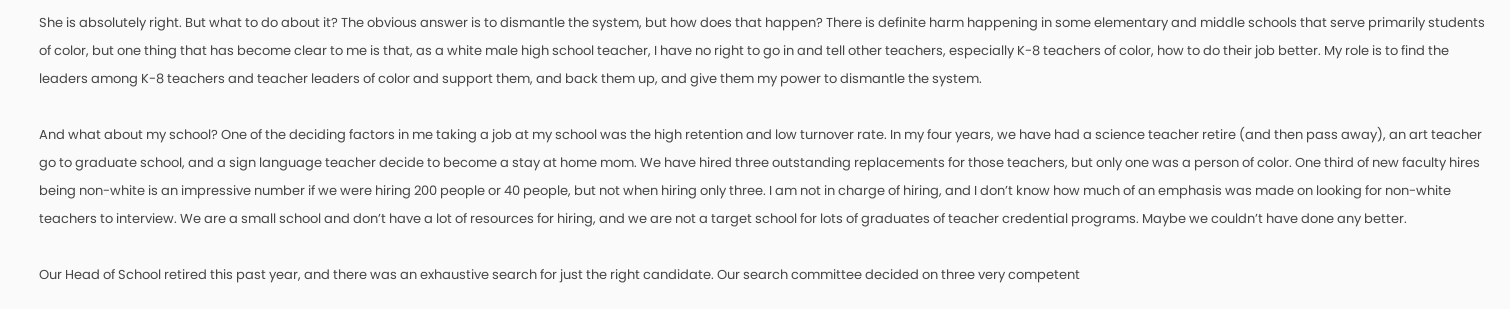She is absolutely right. But what to do about it? The obvious answer is to dismantle the system, but how does that happen? There is definite harm happening in some elementary and middle schools that serve primarily students of color, but one thing that has become clear to me is that, as a white male high school teacher, I have no right to go in and tell other teachers, especially K-8 teachers of color, how to do their job better. My role is to find the leaders among K-8 teachers and teacher leaders of color and support them, and back them up, and give them my power to dismantle the system.

And what about my school? One of the deciding factors in me taking a job at my school was the high retention and low turnover rate. In my four years, we have had a science teacher retire (and then pass away), an art teacher go to graduate school, and a sign language teacher decide to become a stay at home mom. We have hired three outstanding replacements for those teachers, but only one was a person of color. One third of new faculty hires being non-white is an impressive number if we were hiring 200 people or 40 people, but not when hiring only three. I am not in charge of hiring, and I don’t know how much of an emphasis was made on looking for non-white teachers to interview. We are a small school and don’t have a lot of resources for hiring, and we are not a target school for lots of graduates of teacher credential programs. Maybe we couldn’t have done any better.

Our Head of School retired this past year, and there was an exhaustive search for just the right candidate. Our search committee decided on three very competent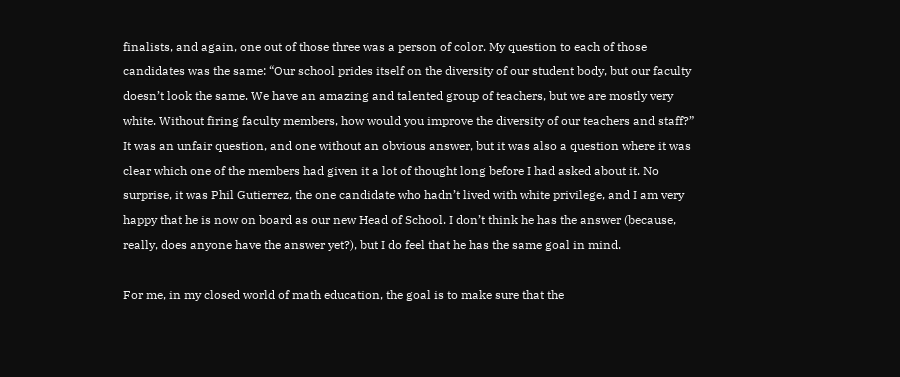finalists, and again, one out of those three was a person of color. My question to each of those candidates was the same: “Our school prides itself on the diversity of our student body, but our faculty doesn’t look the same. We have an amazing and talented group of teachers, but we are mostly very white. Without firing faculty members, how would you improve the diversity of our teachers and staff?” It was an unfair question, and one without an obvious answer, but it was also a question where it was clear which one of the members had given it a lot of thought long before I had asked about it. No surprise, it was Phil Gutierrez, the one candidate who hadn’t lived with white privilege, and I am very happy that he is now on board as our new Head of School. I don’t think he has the answer (because, really, does anyone have the answer yet?), but I do feel that he has the same goal in mind.

For me, in my closed world of math education, the goal is to make sure that the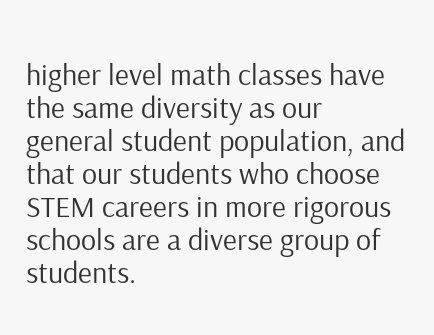higher level math classes have the same diversity as our general student population, and that our students who choose STEM careers in more rigorous schools are a diverse group of students.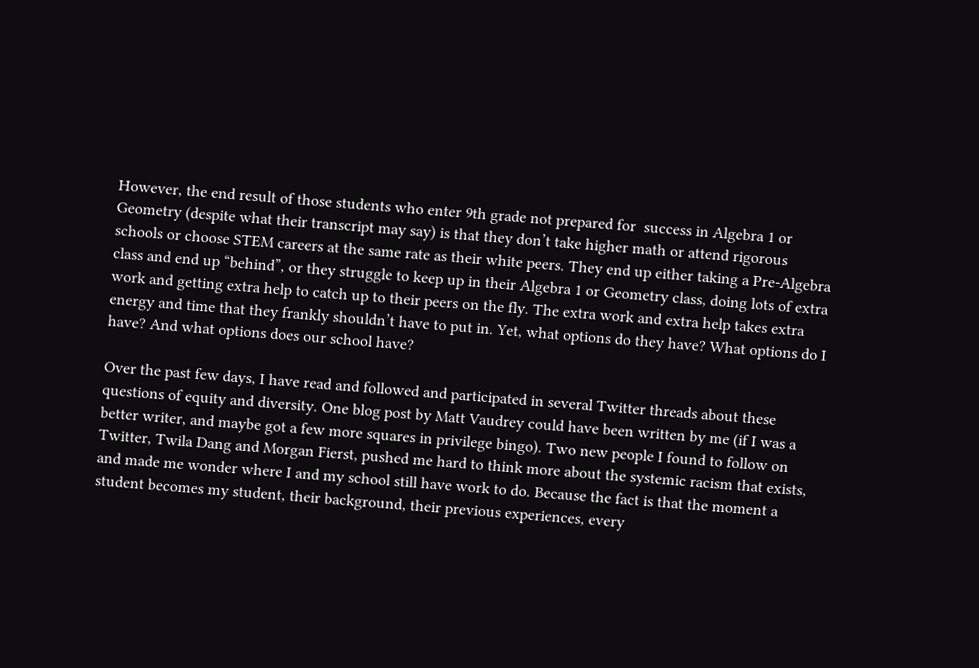However, the end result of those students who enter 9th grade not prepared for  success in Algebra 1 or Geometry (despite what their transcript may say) is that they don’t take higher math or attend rigorous schools or choose STEM careers at the same rate as their white peers. They end up either taking a Pre-Algebra class and end up “behind”, or they struggle to keep up in their Algebra 1 or Geometry class, doing lots of extra work and getting extra help to catch up to their peers on the fly. The extra work and extra help takes extra energy and time that they frankly shouldn’t have to put in. Yet, what options do they have? What options do I have? And what options does our school have?

Over the past few days, I have read and followed and participated in several Twitter threads about these questions of equity and diversity. One blog post by Matt Vaudrey could have been written by me (if I was a better writer, and maybe got a few more squares in privilege bingo). Two new people I found to follow on Twitter, Twila Dang and Morgan Fierst, pushed me hard to think more about the systemic racism that exists, and made me wonder where I and my school still have work to do. Because the fact is that the moment a student becomes my student, their background, their previous experiences, every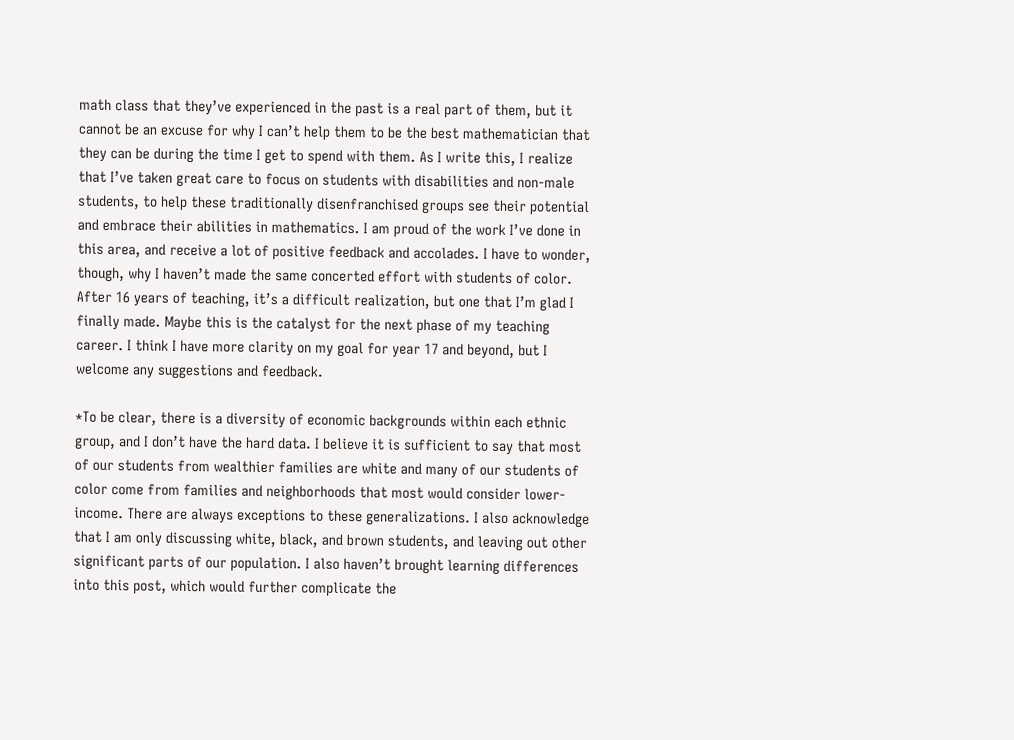math class that they’ve experienced in the past is a real part of them, but it cannot be an excuse for why I can’t help them to be the best mathematician that they can be during the time I get to spend with them. As I write this, I realize that I’ve taken great care to focus on students with disabilities and non-male students, to help these traditionally disenfranchised groups see their potential and embrace their abilities in mathematics. I am proud of the work I’ve done in this area, and receive a lot of positive feedback and accolades. I have to wonder, though, why I haven’t made the same concerted effort with students of color. After 16 years of teaching, it’s a difficult realization, but one that I’m glad I finally made. Maybe this is the catalyst for the next phase of my teaching career. I think I have more clarity on my goal for year 17 and beyond, but I welcome any suggestions and feedback.

*To be clear, there is a diversity of economic backgrounds within each ethnic group, and I don’t have the hard data. I believe it is sufficient to say that most of our students from wealthier families are white and many of our students of color come from families and neighborhoods that most would consider lower-income. There are always exceptions to these generalizations. I also acknowledge that I am only discussing white, black, and brown students, and leaving out other significant parts of our population. I also haven’t brought learning differences into this post, which would further complicate the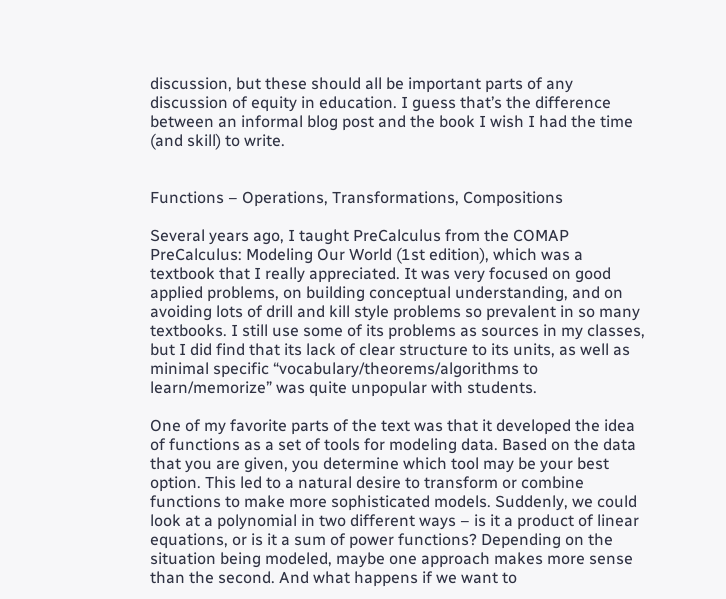discussion, but these should all be important parts of any discussion of equity in education. I guess that’s the difference between an informal blog post and the book I wish I had the time (and skill) to write.


Functions – Operations, Transformations, Compositions

Several years ago, I taught PreCalculus from the COMAP PreCalculus: Modeling Our World (1st edition), which was a textbook that I really appreciated. It was very focused on good applied problems, on building conceptual understanding, and on avoiding lots of drill and kill style problems so prevalent in so many textbooks. I still use some of its problems as sources in my classes, but I did find that its lack of clear structure to its units, as well as minimal specific “vocabulary/theorems/algorithms to learn/memorize” was quite unpopular with students.

One of my favorite parts of the text was that it developed the idea of functions as a set of tools for modeling data. Based on the data that you are given, you determine which tool may be your best option. This led to a natural desire to transform or combine functions to make more sophisticated models. Suddenly, we could look at a polynomial in two different ways – is it a product of linear equations, or is it a sum of power functions? Depending on the situation being modeled, maybe one approach makes more sense than the second. And what happens if we want to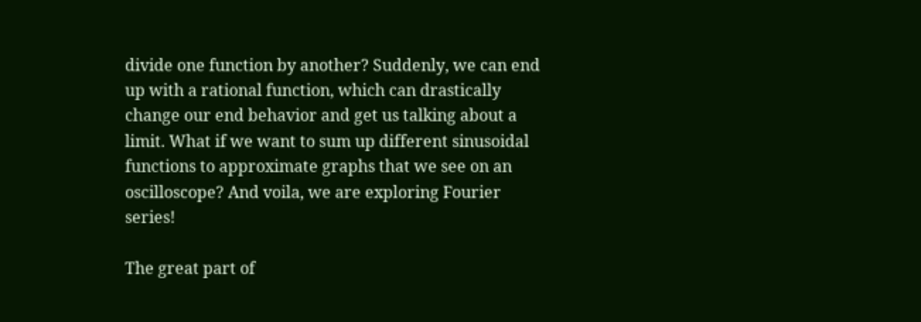divide one function by another? Suddenly, we can end up with a rational function, which can drastically change our end behavior and get us talking about a limit. What if we want to sum up different sinusoidal functions to approximate graphs that we see on an oscilloscope? And voila, we are exploring Fourier series!

The great part of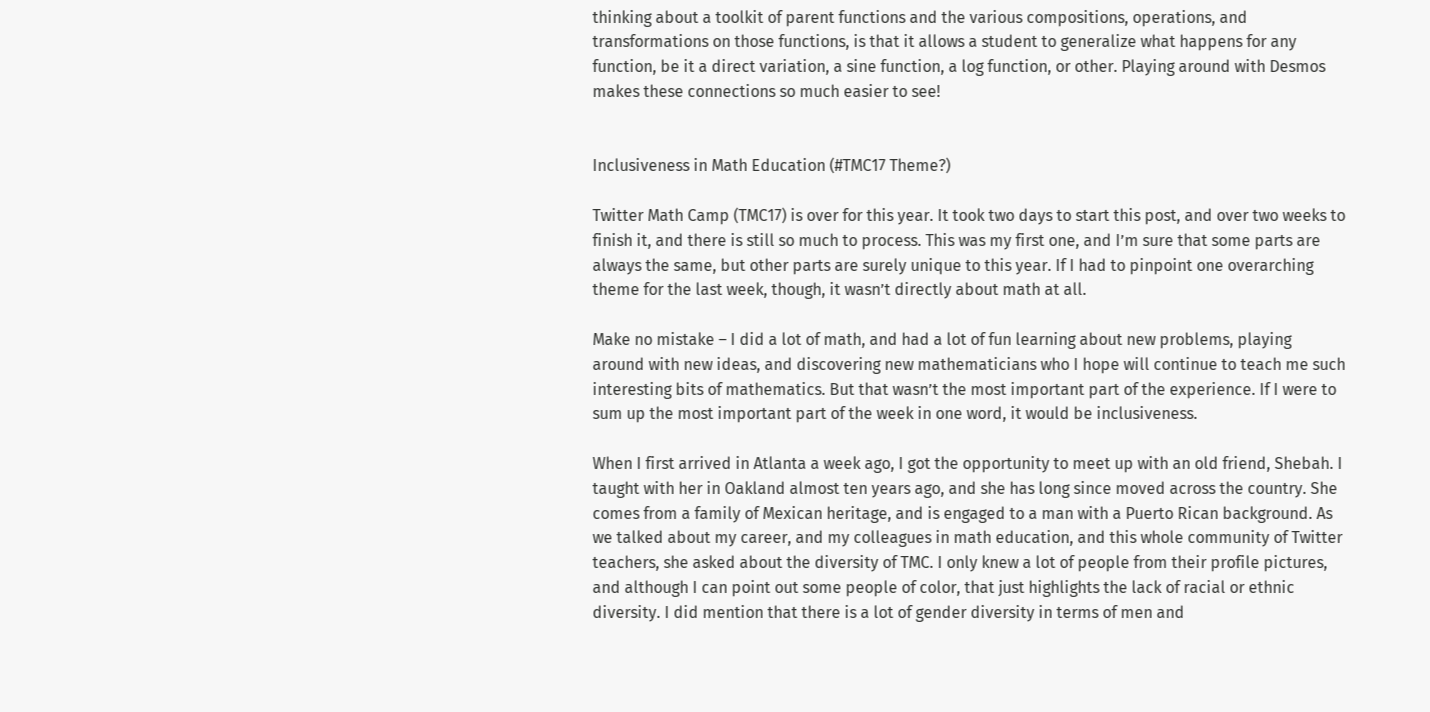thinking about a toolkit of parent functions and the various compositions, operations, and transformations on those functions, is that it allows a student to generalize what happens for any function, be it a direct variation, a sine function, a log function, or other. Playing around with Desmos makes these connections so much easier to see!


Inclusiveness in Math Education (#TMC17 Theme?)

Twitter Math Camp (TMC17) is over for this year. It took two days to start this post, and over two weeks to finish it, and there is still so much to process. This was my first one, and I’m sure that some parts are always the same, but other parts are surely unique to this year. If I had to pinpoint one overarching theme for the last week, though, it wasn’t directly about math at all.

Make no mistake – I did a lot of math, and had a lot of fun learning about new problems, playing around with new ideas, and discovering new mathematicians who I hope will continue to teach me such interesting bits of mathematics. But that wasn’t the most important part of the experience. If I were to sum up the most important part of the week in one word, it would be inclusiveness.

When I first arrived in Atlanta a week ago, I got the opportunity to meet up with an old friend, Shebah. I taught with her in Oakland almost ten years ago, and she has long since moved across the country. She comes from a family of Mexican heritage, and is engaged to a man with a Puerto Rican background. As we talked about my career, and my colleagues in math education, and this whole community of Twitter teachers, she asked about the diversity of TMC. I only knew a lot of people from their profile pictures, and although I can point out some people of color, that just highlights the lack of racial or ethnic diversity. I did mention that there is a lot of gender diversity in terms of men and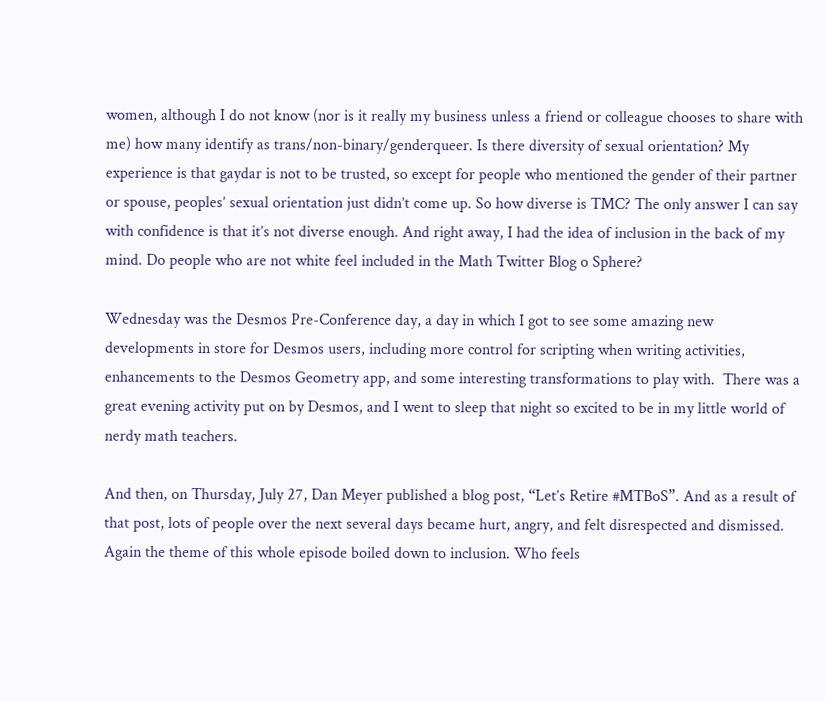women, although I do not know (nor is it really my business unless a friend or colleague chooses to share with me) how many identify as trans/non-binary/genderqueer. Is there diversity of sexual orientation? My experience is that gaydar is not to be trusted, so except for people who mentioned the gender of their partner or spouse, peoples’ sexual orientation just didn’t come up. So how diverse is TMC? The only answer I can say with confidence is that it’s not diverse enough. And right away, I had the idea of inclusion in the back of my mind. Do people who are not white feel included in the Math Twitter Blog o Sphere?

Wednesday was the Desmos Pre-Conference day, a day in which I got to see some amazing new developments in store for Desmos users, including more control for scripting when writing activities, enhancements to the Desmos Geometry app, and some interesting transformations to play with.  There was a great evening activity put on by Desmos, and I went to sleep that night so excited to be in my little world of nerdy math teachers.

And then, on Thursday, July 27, Dan Meyer published a blog post, “Let’s Retire #MTBoS”. And as a result of that post, lots of people over the next several days became hurt, angry, and felt disrespected and dismissed. Again the theme of this whole episode boiled down to inclusion. Who feels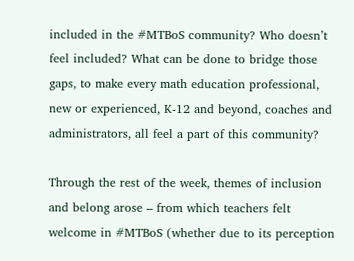included in the #MTBoS community? Who doesn’t feel included? What can be done to bridge those gaps, to make every math education professional, new or experienced, K-12 and beyond, coaches and administrators, all feel a part of this community?

Through the rest of the week, themes of inclusion and belong arose – from which teachers felt welcome in #MTBoS (whether due to its perception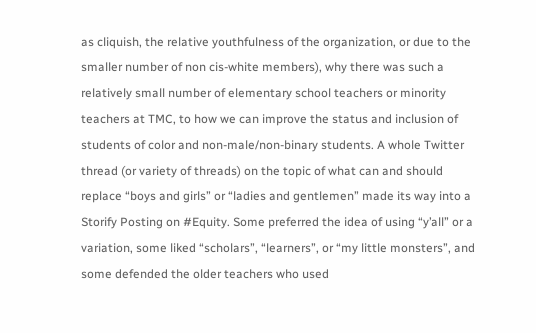as cliquish, the relative youthfulness of the organization, or due to the smaller number of non cis-white members), why there was such a relatively small number of elementary school teachers or minority teachers at TMC, to how we can improve the status and inclusion of students of color and non-male/non-binary students. A whole Twitter thread (or variety of threads) on the topic of what can and should replace “boys and girls” or “ladies and gentlemen” made its way into a Storify Posting on #Equity. Some preferred the idea of using “y’all” or a variation, some liked “scholars”, “learners”, or “my little monsters”, and some defended the older teachers who used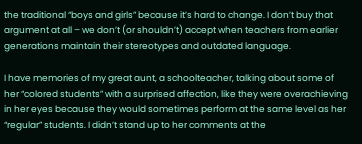the traditional “boys and girls” because it’s hard to change. I don’t buy that argument at all – we don’t (or shouldn’t) accept when teachers from earlier generations maintain their stereotypes and outdated language.

I have memories of my great aunt, a schoolteacher, talking about some of her “colored students” with a surprised affection, like they were overachieving in her eyes because they would sometimes perform at the same level as her “regular” students. I didn’t stand up to her comments at the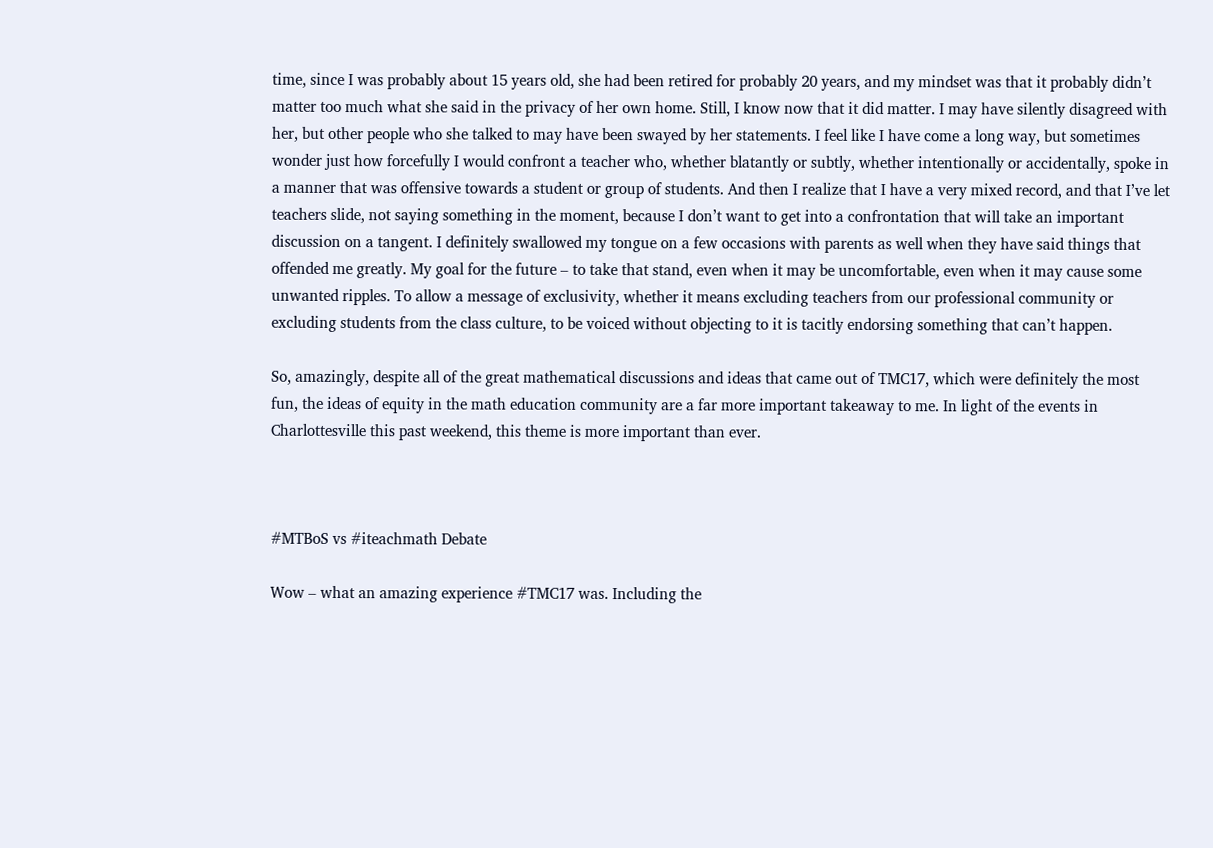time, since I was probably about 15 years old, she had been retired for probably 20 years, and my mindset was that it probably didn’t matter too much what she said in the privacy of her own home. Still, I know now that it did matter. I may have silently disagreed with her, but other people who she talked to may have been swayed by her statements. I feel like I have come a long way, but sometimes wonder just how forcefully I would confront a teacher who, whether blatantly or subtly, whether intentionally or accidentally, spoke in a manner that was offensive towards a student or group of students. And then I realize that I have a very mixed record, and that I’ve let teachers slide, not saying something in the moment, because I don’t want to get into a confrontation that will take an important discussion on a tangent. I definitely swallowed my tongue on a few occasions with parents as well when they have said things that offended me greatly. My goal for the future – to take that stand, even when it may be uncomfortable, even when it may cause some unwanted ripples. To allow a message of exclusivity, whether it means excluding teachers from our professional community or excluding students from the class culture, to be voiced without objecting to it is tacitly endorsing something that can’t happen.

So, amazingly, despite all of the great mathematical discussions and ideas that came out of TMC17, which were definitely the most fun, the ideas of equity in the math education community are a far more important takeaway to me. In light of the events in Charlottesville this past weekend, this theme is more important than ever.



#MTBoS vs #iteachmath Debate

Wow – what an amazing experience #TMC17 was. Including the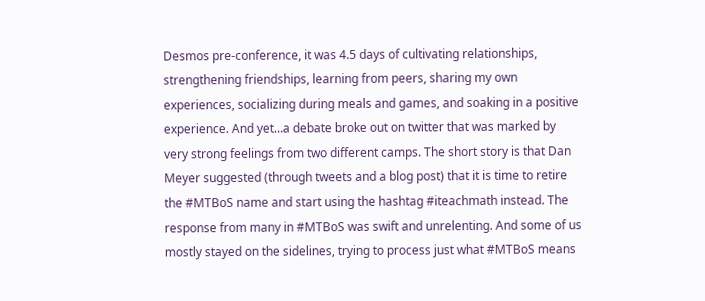Desmos pre-conference, it was 4.5 days of cultivating relationships, strengthening friendships, learning from peers, sharing my own experiences, socializing during meals and games, and soaking in a positive experience. And yet…a debate broke out on twitter that was marked by very strong feelings from two different camps. The short story is that Dan Meyer suggested (through tweets and a blog post) that it is time to retire the #MTBoS name and start using the hashtag #iteachmath instead. The response from many in #MTBoS was swift and unrelenting. And some of us mostly stayed on the sidelines, trying to process just what #MTBoS means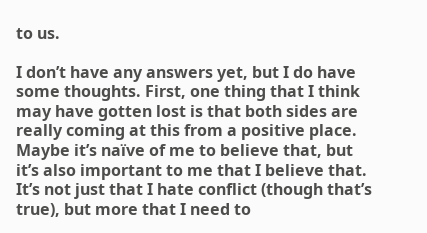to us.

I don’t have any answers yet, but I do have some thoughts. First, one thing that I think may have gotten lost is that both sides are really coming at this from a positive place. Maybe it’s naïve of me to believe that, but it’s also important to me that I believe that. It’s not just that I hate conflict (though that’s true), but more that I need to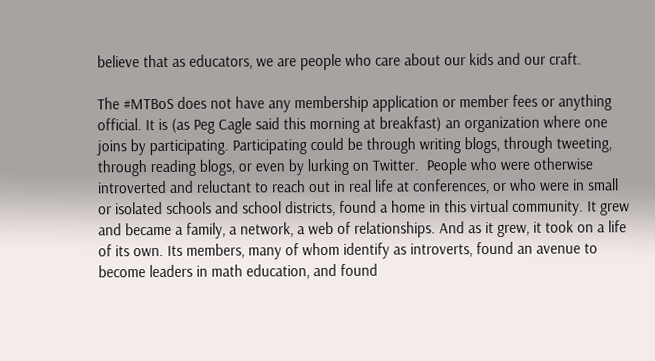believe that as educators, we are people who care about our kids and our craft.

The #MTBoS does not have any membership application or member fees or anything official. It is (as Peg Cagle said this morning at breakfast) an organization where one joins by participating. Participating could be through writing blogs, through tweeting, through reading blogs, or even by lurking on Twitter.  People who were otherwise introverted and reluctant to reach out in real life at conferences, or who were in small or isolated schools and school districts, found a home in this virtual community. It grew and became a family, a network, a web of relationships. And as it grew, it took on a life of its own. Its members, many of whom identify as introverts, found an avenue to become leaders in math education, and found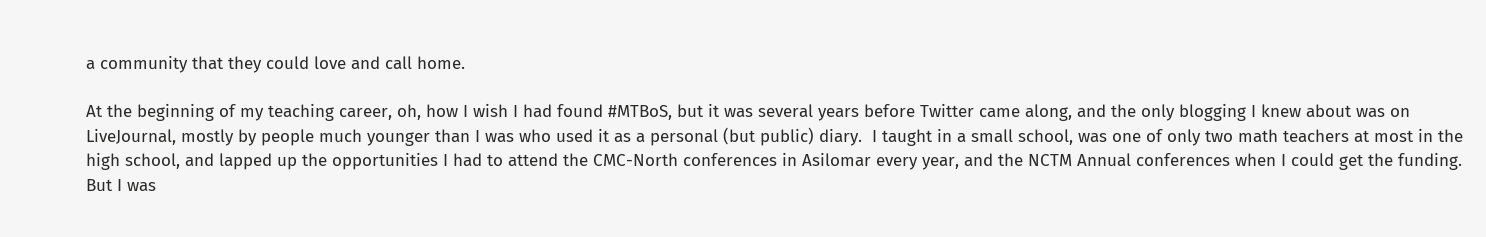a community that they could love and call home.

At the beginning of my teaching career, oh, how I wish I had found #MTBoS, but it was several years before Twitter came along, and the only blogging I knew about was on LiveJournal, mostly by people much younger than I was who used it as a personal (but public) diary.  I taught in a small school, was one of only two math teachers at most in the high school, and lapped up the opportunities I had to attend the CMC-North conferences in Asilomar every year, and the NCTM Annual conferences when I could get the funding. But I was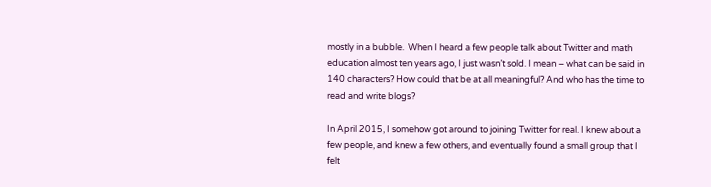mostly in a bubble.  When I heard a few people talk about Twitter and math education almost ten years ago, I just wasn’t sold. I mean – what can be said in 140 characters? How could that be at all meaningful? And who has the time to read and write blogs?

In April 2015, I somehow got around to joining Twitter for real. I knew about a few people, and knew a few others, and eventually found a small group that I felt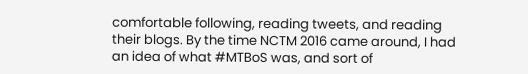comfortable following, reading tweets, and reading their blogs. By the time NCTM 2016 came around, I had an idea of what #MTBoS was, and sort of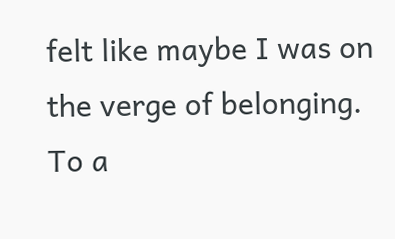felt like maybe I was on the verge of belonging. To a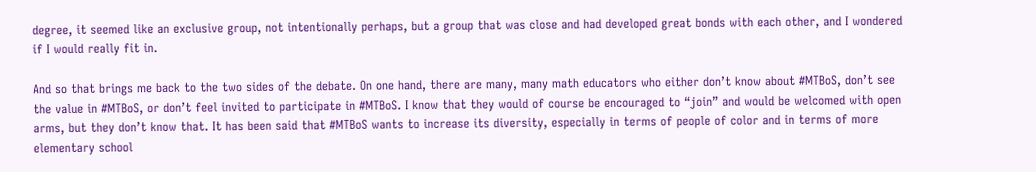degree, it seemed like an exclusive group, not intentionally perhaps, but a group that was close and had developed great bonds with each other, and I wondered if I would really fit in.

And so that brings me back to the two sides of the debate. On one hand, there are many, many math educators who either don’t know about #MTBoS, don’t see the value in #MTBoS, or don’t feel invited to participate in #MTBoS. I know that they would of course be encouraged to “join” and would be welcomed with open arms, but they don’t know that. It has been said that #MTBoS wants to increase its diversity, especially in terms of people of color and in terms of more elementary school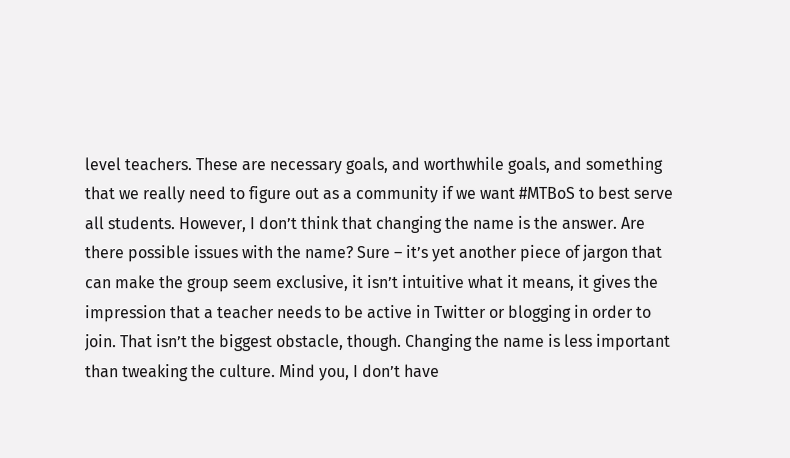level teachers. These are necessary goals, and worthwhile goals, and something that we really need to figure out as a community if we want #MTBoS to best serve all students. However, I don’t think that changing the name is the answer. Are there possible issues with the name? Sure – it’s yet another piece of jargon that can make the group seem exclusive, it isn’t intuitive what it means, it gives the impression that a teacher needs to be active in Twitter or blogging in order to join. That isn’t the biggest obstacle, though. Changing the name is less important than tweaking the culture. Mind you, I don’t have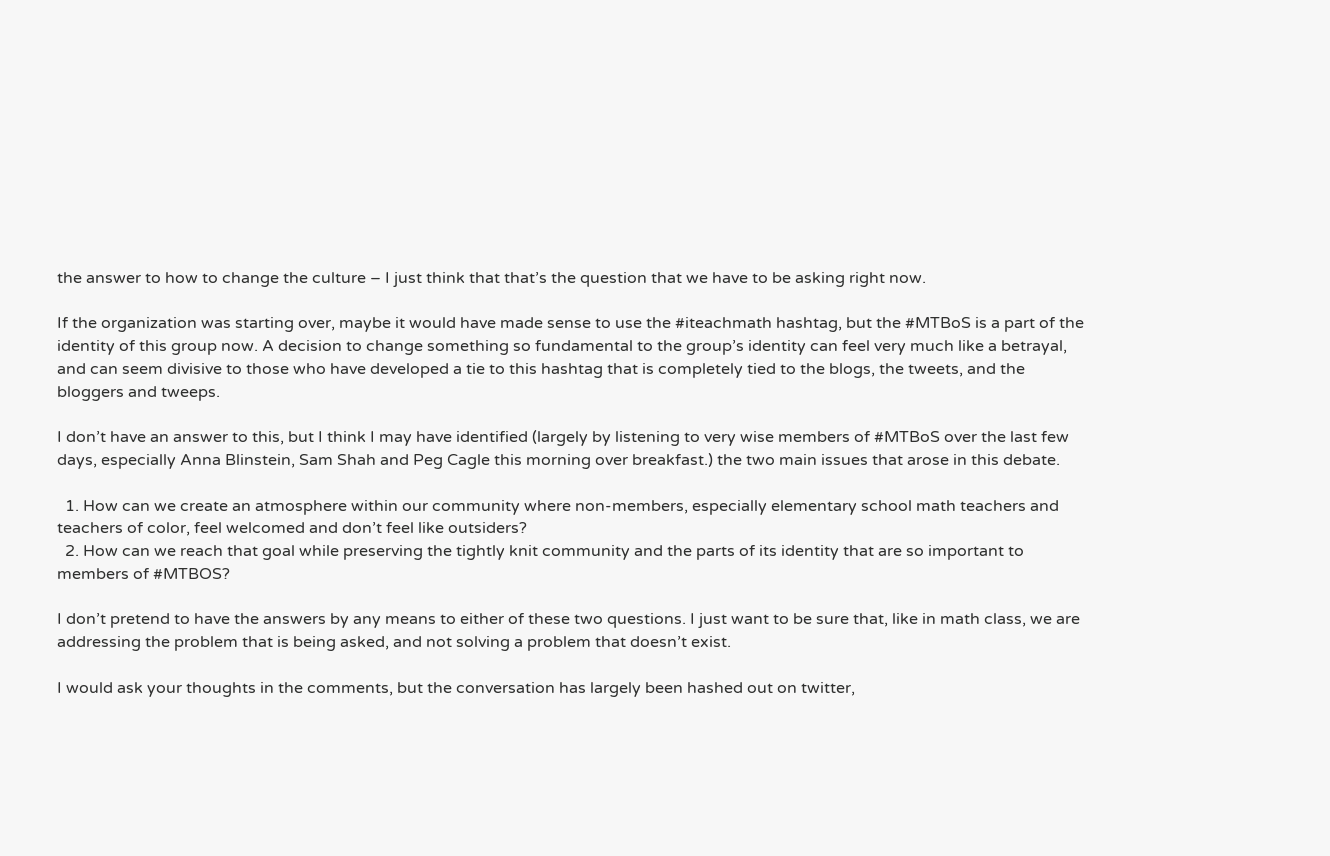the answer to how to change the culture – I just think that that’s the question that we have to be asking right now.

If the organization was starting over, maybe it would have made sense to use the #iteachmath hashtag, but the #MTBoS is a part of the identity of this group now. A decision to change something so fundamental to the group’s identity can feel very much like a betrayal, and can seem divisive to those who have developed a tie to this hashtag that is completely tied to the blogs, the tweets, and the bloggers and tweeps.

I don’t have an answer to this, but I think I may have identified (largely by listening to very wise members of #MTBoS over the last few days, especially Anna Blinstein, Sam Shah and Peg Cagle this morning over breakfast.) the two main issues that arose in this debate.

  1. How can we create an atmosphere within our community where non-members, especially elementary school math teachers and teachers of color, feel welcomed and don’t feel like outsiders?
  2. How can we reach that goal while preserving the tightly knit community and the parts of its identity that are so important to members of #MTBOS?

I don’t pretend to have the answers by any means to either of these two questions. I just want to be sure that, like in math class, we are addressing the problem that is being asked, and not solving a problem that doesn’t exist.

I would ask your thoughts in the comments, but the conversation has largely been hashed out on twitter,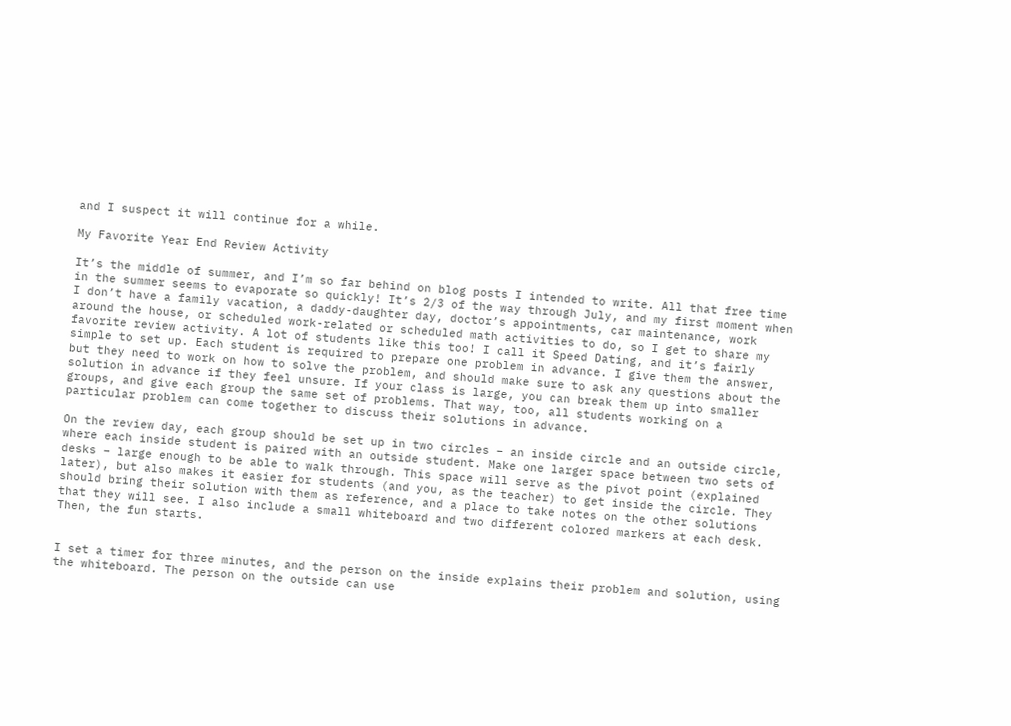and I suspect it will continue for a while.

My Favorite Year End Review Activity

It’s the middle of summer, and I’m so far behind on blog posts I intended to write. All that free time in the summer seems to evaporate so quickly! It’s 2/3 of the way through July, and my first moment when I don’t have a family vacation, a daddy-daughter day, doctor’s appointments, car maintenance, work around the house, or scheduled work-related or scheduled math activities to do, so I get to share my favorite review activity. A lot of students like this too! I call it Speed Dating, and it’s fairly simple to set up. Each student is required to prepare one problem in advance. I give them the answer, but they need to work on how to solve the problem, and should make sure to ask any questions about the solution in advance if they feel unsure. If your class is large, you can break them up into smaller groups, and give each group the same set of problems. That way, too, all students working on a particular problem can come together to discuss their solutions in advance.

On the review day, each group should be set up in two circles – an inside circle and an outside circle, where each inside student is paired with an outside student. Make one larger space between two sets of desks – large enough to be able to walk through. This space will serve as the pivot point (explained later), but also makes it easier for students (and you, as the teacher) to get inside the circle. They should bring their solution with them as reference, and a place to take notes on the other solutions that they will see. I also include a small whiteboard and two different colored markers at each desk. Then, the fun starts.


I set a timer for three minutes, and the person on the inside explains their problem and solution, using the whiteboard. The person on the outside can use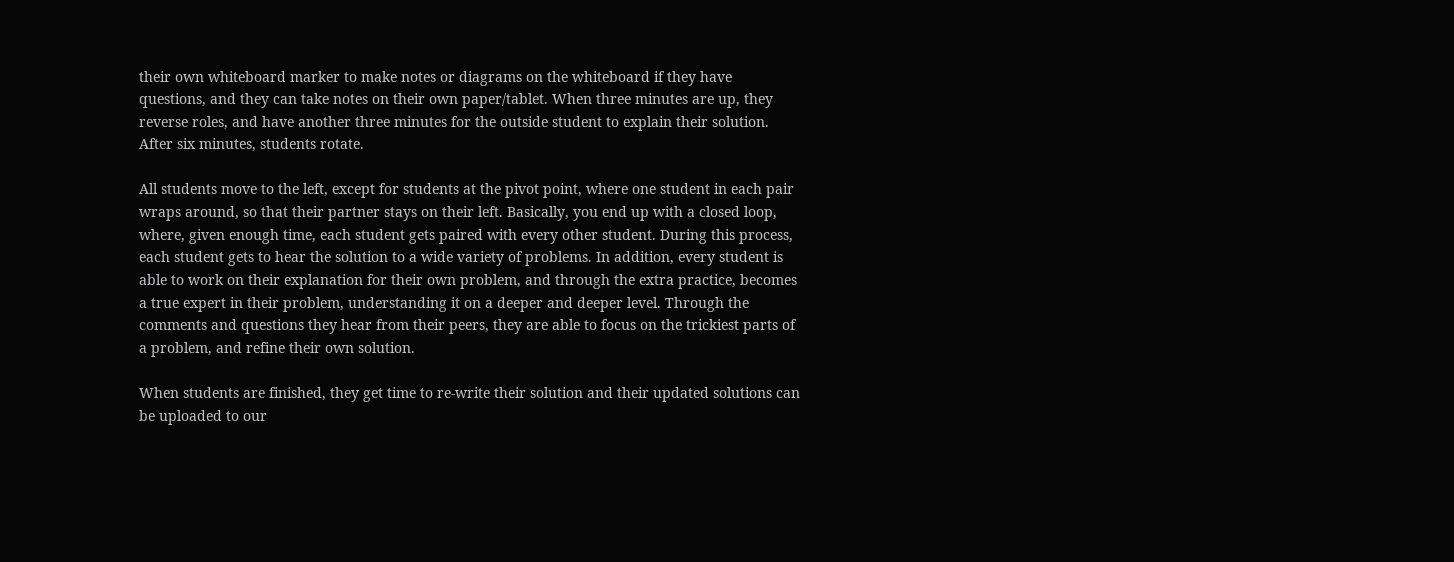their own whiteboard marker to make notes or diagrams on the whiteboard if they have questions, and they can take notes on their own paper/tablet. When three minutes are up, they reverse roles, and have another three minutes for the outside student to explain their solution. After six minutes, students rotate.

All students move to the left, except for students at the pivot point, where one student in each pair wraps around, so that their partner stays on their left. Basically, you end up with a closed loop, where, given enough time, each student gets paired with every other student. During this process, each student gets to hear the solution to a wide variety of problems. In addition, every student is able to work on their explanation for their own problem, and through the extra practice, becomes a true expert in their problem, understanding it on a deeper and deeper level. Through the comments and questions they hear from their peers, they are able to focus on the trickiest parts of a problem, and refine their own solution.

When students are finished, they get time to re-write their solution and their updated solutions can be uploaded to our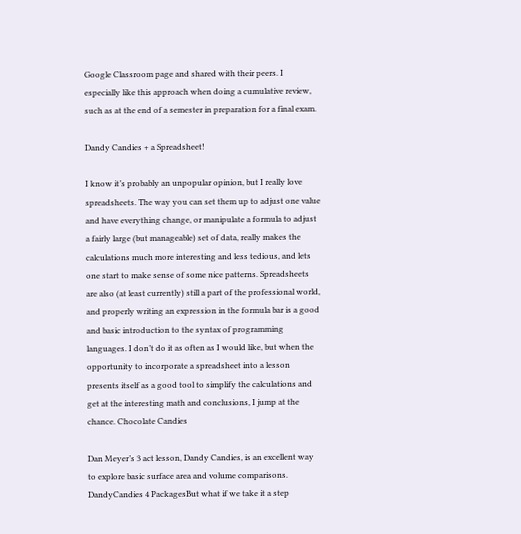Google Classroom page and shared with their peers. I especially like this approach when doing a cumulative review, such as at the end of a semester in preparation for a final exam.

Dandy Candies + a Spreadsheet!

I know it’s probably an unpopular opinion, but I really love spreadsheets. The way you can set them up to adjust one value and have everything change, or manipulate a formula to adjust a fairly large (but manageable) set of data, really makes the calculations much more interesting and less tedious, and lets one start to make sense of some nice patterns. Spreadsheets are also (at least currently) still a part of the professional world, and properly writing an expression in the formula bar is a good and basic introduction to the syntax of programming languages. I don’t do it as often as I would like, but when the opportunity to incorporate a spreadsheet into a lesson presents itself as a good tool to simplify the calculations and get at the interesting math and conclusions, I jump at the chance. Chocolate Candies

Dan Meyer’s 3 act lesson, Dandy Candies, is an excellent way to explore basic surface area and volume comparisons. DandyCandies 4 PackagesBut what if we take it a step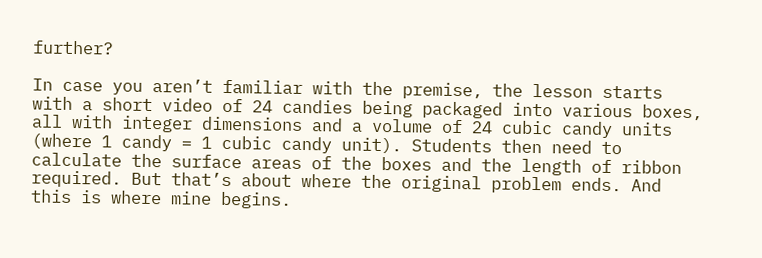further?

In case you aren’t familiar with the premise, the lesson starts with a short video of 24 candies being packaged into various boxes, all with integer dimensions and a volume of 24 cubic candy units (where 1 candy = 1 cubic candy unit). Students then need to calculate the surface areas of the boxes and the length of ribbon required. But that’s about where the original problem ends. And this is where mine begins.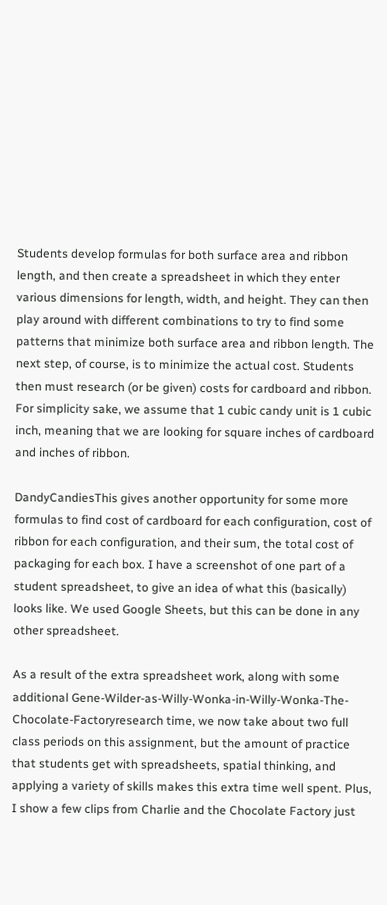Students develop formulas for both surface area and ribbon length, and then create a spreadsheet in which they enter various dimensions for length, width, and height. They can then play around with different combinations to try to find some patterns that minimize both surface area and ribbon length. The next step, of course, is to minimize the actual cost. Students then must research (or be given) costs for cardboard and ribbon. For simplicity sake, we assume that 1 cubic candy unit is 1 cubic inch, meaning that we are looking for square inches of cardboard and inches of ribbon.

DandyCandiesThis gives another opportunity for some more formulas to find cost of cardboard for each configuration, cost of ribbon for each configuration, and their sum, the total cost of packaging for each box. I have a screenshot of one part of a student spreadsheet, to give an idea of what this (basically) looks like. We used Google Sheets, but this can be done in any other spreadsheet.

As a result of the extra spreadsheet work, along with some additional Gene-Wilder-as-Willy-Wonka-in-Willy-Wonka-The-Chocolate-Factoryresearch time, we now take about two full class periods on this assignment, but the amount of practice that students get with spreadsheets, spatial thinking, and applying a variety of skills makes this extra time well spent. Plus, I show a few clips from Charlie and the Chocolate Factory just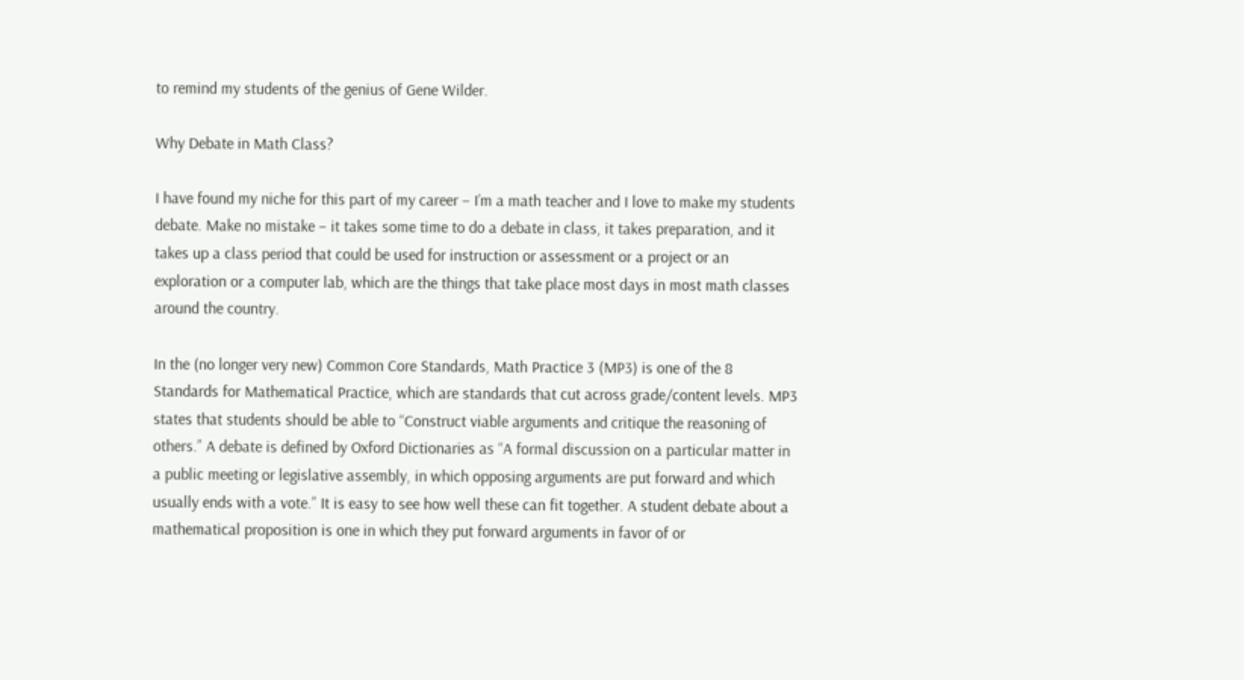to remind my students of the genius of Gene Wilder.

Why Debate in Math Class?

I have found my niche for this part of my career – I’m a math teacher and I love to make my students debate. Make no mistake – it takes some time to do a debate in class, it takes preparation, and it takes up a class period that could be used for instruction or assessment or a project or an exploration or a computer lab, which are the things that take place most days in most math classes around the country.

In the (no longer very new) Common Core Standards, Math Practice 3 (MP3) is one of the 8 Standards for Mathematical Practice, which are standards that cut across grade/content levels. MP3 states that students should be able to “Construct viable arguments and critique the reasoning of others.” A debate is defined by Oxford Dictionaries as “A formal discussion on a particular matter in a public meeting or legislative assembly, in which opposing arguments are put forward and which usually ends with a vote.” It is easy to see how well these can fit together. A student debate about a mathematical proposition is one in which they put forward arguments in favor of or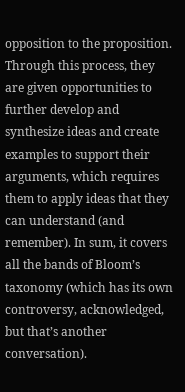opposition to the proposition. Through this process, they are given opportunities to further develop and synthesize ideas and create examples to support their arguments, which requires them to apply ideas that they can understand (and remember). In sum, it covers all the bands of Bloom’s taxonomy (which has its own controversy, acknowledged, but that’s another conversation).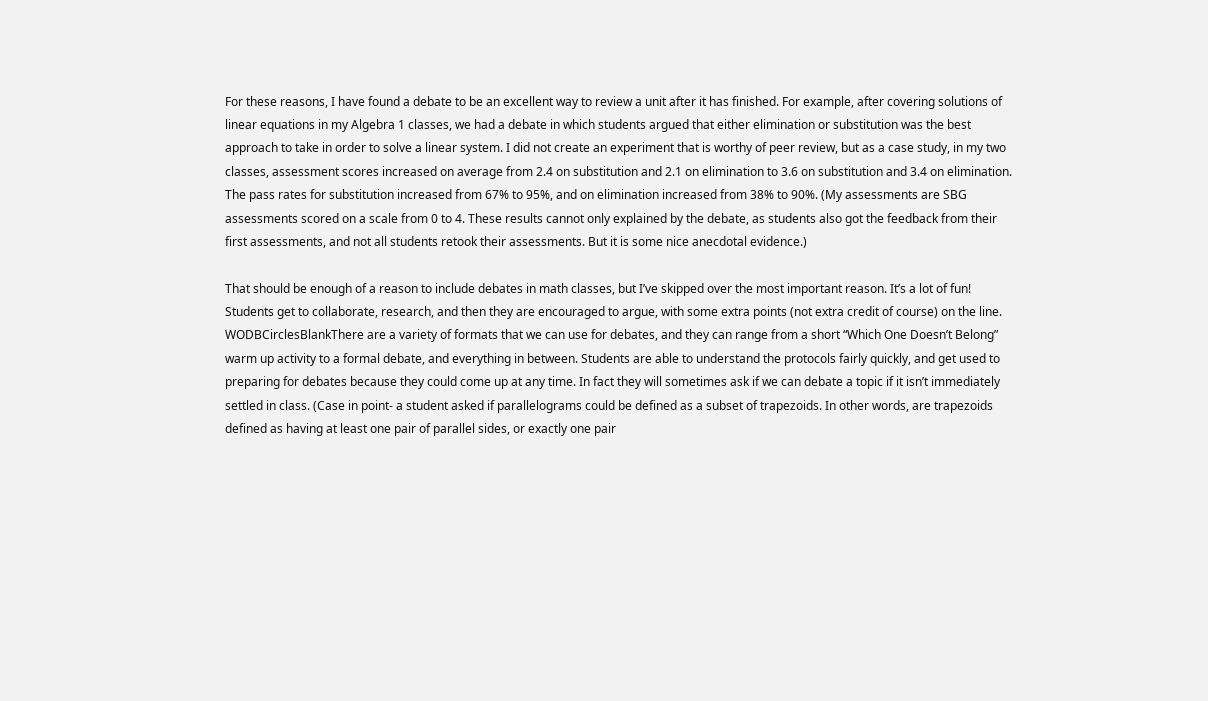For these reasons, I have found a debate to be an excellent way to review a unit after it has finished. For example, after covering solutions of linear equations in my Algebra 1 classes, we had a debate in which students argued that either elimination or substitution was the best approach to take in order to solve a linear system. I did not create an experiment that is worthy of peer review, but as a case study, in my two classes, assessment scores increased on average from 2.4 on substitution and 2.1 on elimination to 3.6 on substitution and 3.4 on elimination. The pass rates for substitution increased from 67% to 95%, and on elimination increased from 38% to 90%. (My assessments are SBG assessments scored on a scale from 0 to 4. These results cannot only explained by the debate, as students also got the feedback from their first assessments, and not all students retook their assessments. But it is some nice anecdotal evidence.)

That should be enough of a reason to include debates in math classes, but I’ve skipped over the most important reason. It’s a lot of fun! Students get to collaborate, research, and then they are encouraged to argue, with some extra points (not extra credit of course) on the line. WODBCirclesBlankThere are a variety of formats that we can use for debates, and they can range from a short “Which One Doesn’t Belong” warm up activity to a formal debate, and everything in between. Students are able to understand the protocols fairly quickly, and get used to preparing for debates because they could come up at any time. In fact they will sometimes ask if we can debate a topic if it isn’t immediately settled in class. (Case in point- a student asked if parallelograms could be defined as a subset of trapezoids. In other words, are trapezoids defined as having at least one pair of parallel sides, or exactly one pair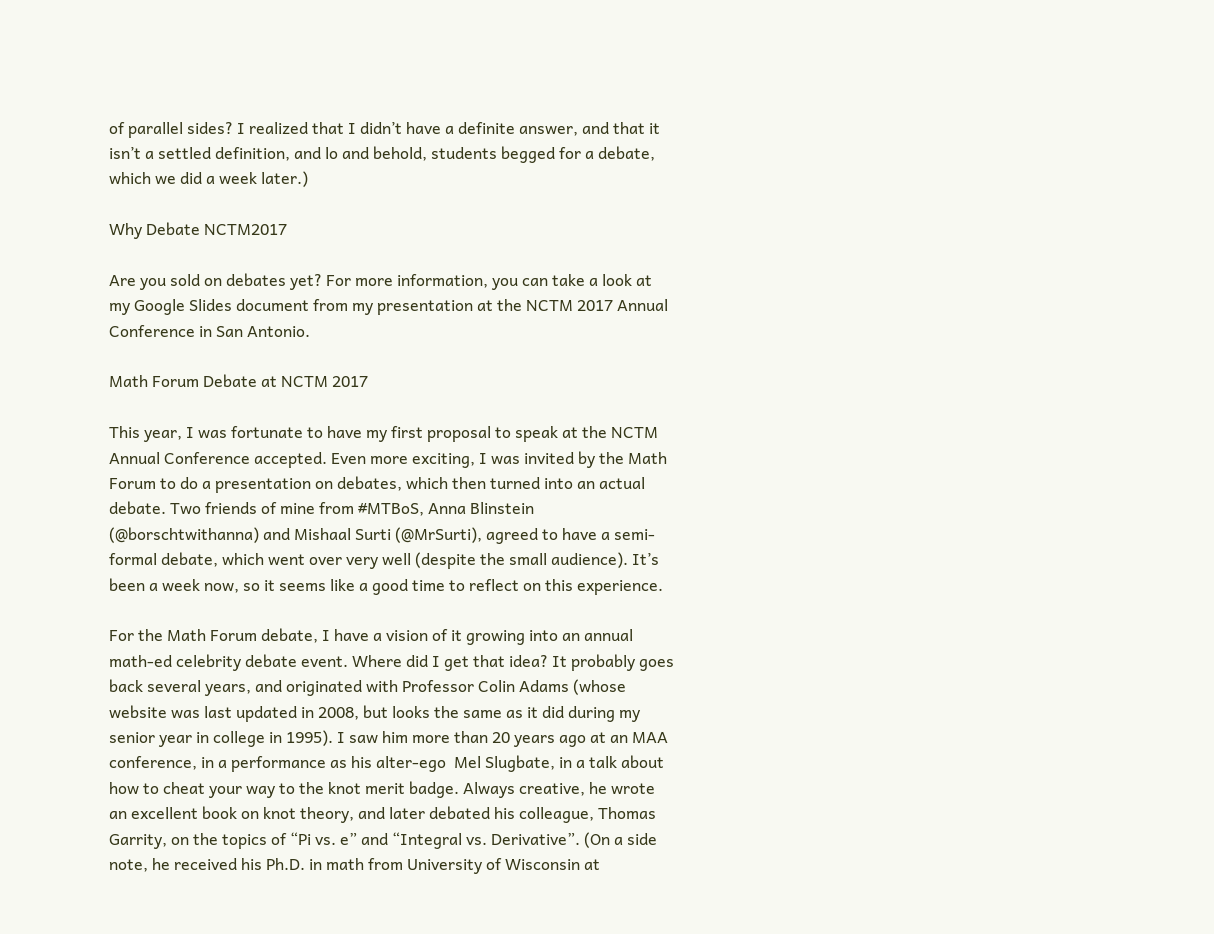of parallel sides? I realized that I didn’t have a definite answer, and that it isn’t a settled definition, and lo and behold, students begged for a debate, which we did a week later.)

Why Debate NCTM2017

Are you sold on debates yet? For more information, you can take a look at my Google Slides document from my presentation at the NCTM 2017 Annual Conference in San Antonio.

Math Forum Debate at NCTM 2017

This year, I was fortunate to have my first proposal to speak at the NCTM Annual Conference accepted. Even more exciting, I was invited by the Math Forum to do a presentation on debates, which then turned into an actual debate. Two friends of mine from #MTBoS, Anna Blinstein (@borschtwithanna) and Mishaal Surti (@MrSurti), agreed to have a semi-formal debate, which went over very well (despite the small audience). It’s been a week now, so it seems like a good time to reflect on this experience.

For the Math Forum debate, I have a vision of it growing into an annual math-ed celebrity debate event. Where did I get that idea? It probably goes back several years, and originated with Professor Colin Adams (whose website was last updated in 2008, but looks the same as it did during my senior year in college in 1995). I saw him more than 20 years ago at an MAA conference, in a performance as his alter-ego  Mel Slugbate, in a talk about how to cheat your way to the knot merit badge. Always creative, he wrote an excellent book on knot theory, and later debated his colleague, Thomas Garrity, on the topics of “Pi vs. e” and “Integral vs. Derivative”. (On a side note, he received his Ph.D. in math from University of Wisconsin at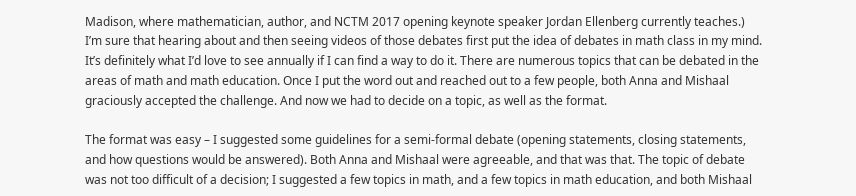Madison, where mathematician, author, and NCTM 2017 opening keynote speaker Jordan Ellenberg currently teaches.)  I’m sure that hearing about and then seeing videos of those debates first put the idea of debates in math class in my mind. It’s definitely what I’d love to see annually if I can find a way to do it. There are numerous topics that can be debated in the areas of math and math education. Once I put the word out and reached out to a few people, both Anna and Mishaal graciously accepted the challenge. And now we had to decide on a topic, as well as the format.

The format was easy – I suggested some guidelines for a semi-formal debate (opening statements, closing statements, and how questions would be answered). Both Anna and Mishaal were agreeable, and that was that. The topic of debate was not too difficult of a decision; I suggested a few topics in math, and a few topics in math education, and both Mishaal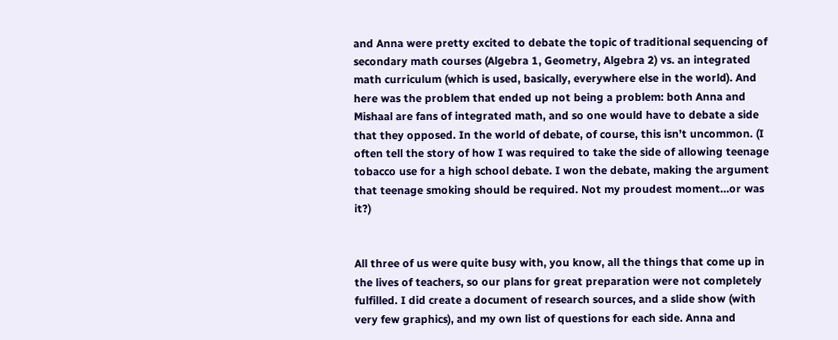and Anna were pretty excited to debate the topic of traditional sequencing of secondary math courses (Algebra 1, Geometry, Algebra 2) vs. an integrated math curriculum (which is used, basically, everywhere else in the world). And here was the problem that ended up not being a problem: both Anna and Mishaal are fans of integrated math, and so one would have to debate a side that they opposed. In the world of debate, of course, this isn’t uncommon. (I often tell the story of how I was required to take the side of allowing teenage tobacco use for a high school debate. I won the debate, making the argument that teenage smoking should be required. Not my proudest moment…or was it?)


All three of us were quite busy with, you know, all the things that come up in the lives of teachers, so our plans for great preparation were not completely fulfilled. I did create a document of research sources, and a slide show (with very few graphics), and my own list of questions for each side. Anna and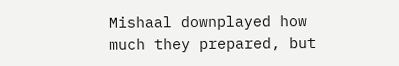Mishaal downplayed how much they prepared, but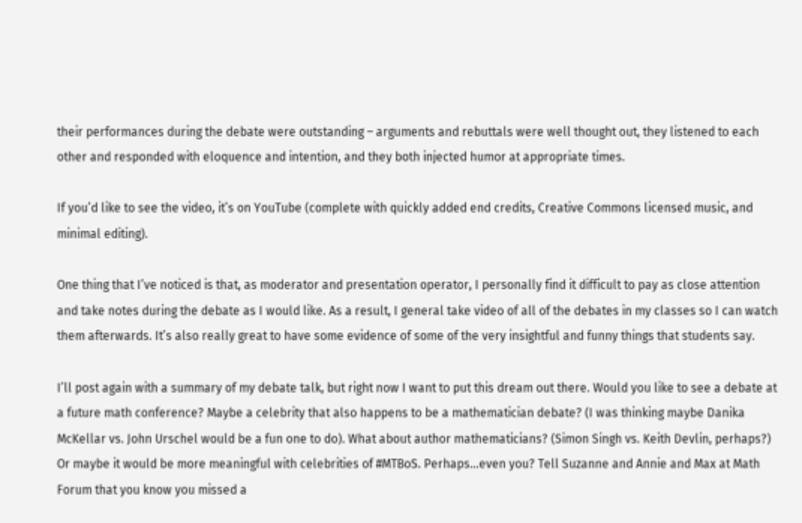their performances during the debate were outstanding – arguments and rebuttals were well thought out, they listened to each other and responded with eloquence and intention, and they both injected humor at appropriate times.

If you’d like to see the video, it’s on YouTube (complete with quickly added end credits, Creative Commons licensed music, and minimal editing).

One thing that I’ve noticed is that, as moderator and presentation operator, I personally find it difficult to pay as close attention and take notes during the debate as I would like. As a result, I general take video of all of the debates in my classes so I can watch them afterwards. It’s also really great to have some evidence of some of the very insightful and funny things that students say.

I’ll post again with a summary of my debate talk, but right now I want to put this dream out there. Would you like to see a debate at a future math conference? Maybe a celebrity that also happens to be a mathematician debate? (I was thinking maybe Danika McKellar vs. John Urschel would be a fun one to do). What about author mathematicians? (Simon Singh vs. Keith Devlin, perhaps?) Or maybe it would be more meaningful with celebrities of #MTBoS. Perhaps…even you? Tell Suzanne and Annie and Max at Math Forum that you know you missed a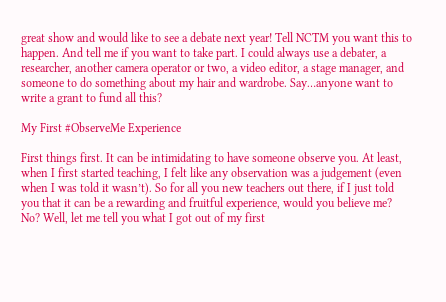great show and would like to see a debate next year! Tell NCTM you want this to happen. And tell me if you want to take part. I could always use a debater, a researcher, another camera operator or two, a video editor, a stage manager, and someone to do something about my hair and wardrobe. Say…anyone want to write a grant to fund all this?

My First #ObserveMe Experience

First things first. It can be intimidating to have someone observe you. At least, when I first started teaching, I felt like any observation was a judgement (even when I was told it wasn’t). So for all you new teachers out there, if I just told you that it can be a rewarding and fruitful experience, would you believe me? No? Well, let me tell you what I got out of my first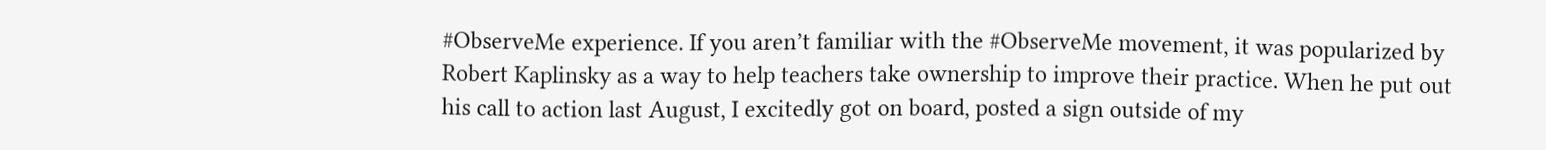#ObserveMe experience. If you aren’t familiar with the #ObserveMe movement, it was popularized by Robert Kaplinsky as a way to help teachers take ownership to improve their practice. When he put out his call to action last August, I excitedly got on board, posted a sign outside of my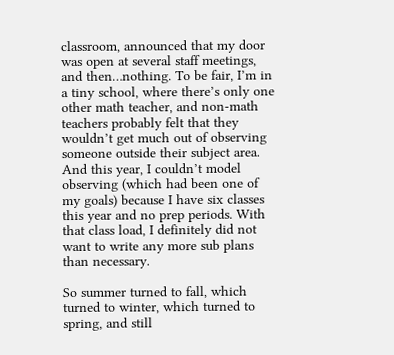classroom, announced that my door was open at several staff meetings, and then…nothing. To be fair, I’m in a tiny school, where there’s only one other math teacher, and non-math teachers probably felt that they wouldn’t get much out of observing someone outside their subject area. And this year, I couldn’t model observing (which had been one of my goals) because I have six classes this year and no prep periods. With that class load, I definitely did not want to write any more sub plans than necessary.

So summer turned to fall, which turned to winter, which turned to spring, and still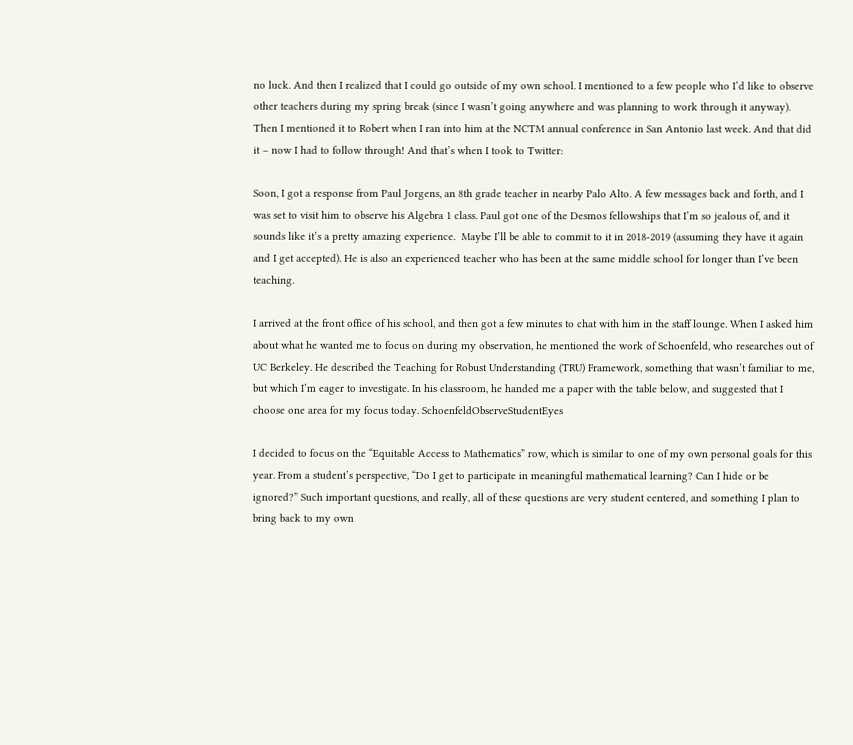no luck. And then I realized that I could go outside of my own school. I mentioned to a few people who I’d like to observe other teachers during my spring break (since I wasn’t going anywhere and was planning to work through it anyway). Then I mentioned it to Robert when I ran into him at the NCTM annual conference in San Antonio last week. And that did it – now I had to follow through! And that’s when I took to Twitter:

Soon, I got a response from Paul Jorgens, an 8th grade teacher in nearby Palo Alto. A few messages back and forth, and I was set to visit him to observe his Algebra 1 class. Paul got one of the Desmos fellowships that I’m so jealous of, and it sounds like it’s a pretty amazing experience.  Maybe I’ll be able to commit to it in 2018-2019 (assuming they have it again and I get accepted). He is also an experienced teacher who has been at the same middle school for longer than I’ve been teaching.

I arrived at the front office of his school, and then got a few minutes to chat with him in the staff lounge. When I asked him about what he wanted me to focus on during my observation, he mentioned the work of Schoenfeld, who researches out of UC Berkeley. He described the Teaching for Robust Understanding (TRU) Framework, something that wasn’t familiar to me, but which I’m eager to investigate. In his classroom, he handed me a paper with the table below, and suggested that I choose one area for my focus today. SchoenfeldObserveStudentEyes

I decided to focus on the “Equitable Access to Mathematics” row, which is similar to one of my own personal goals for this year. From a student’s perspective, “Do I get to participate in meaningful mathematical learning? Can I hide or be ignored?” Such important questions, and really, all of these questions are very student centered, and something I plan to bring back to my own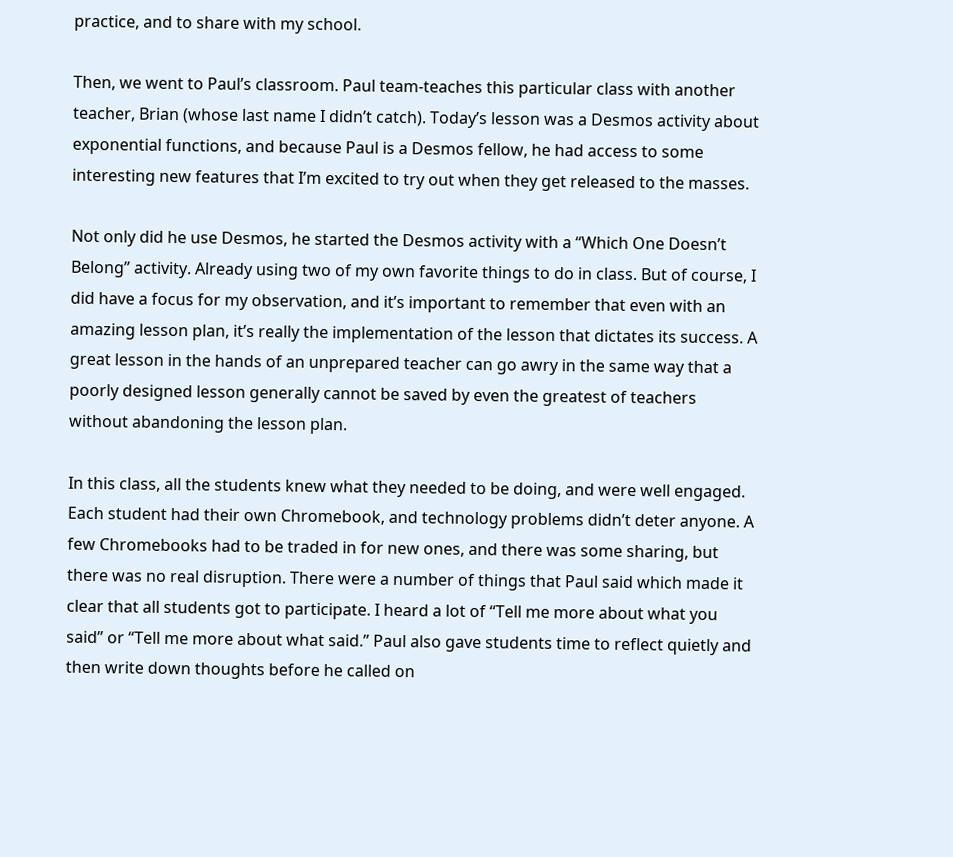practice, and to share with my school.

Then, we went to Paul’s classroom. Paul team-teaches this particular class with another teacher, Brian (whose last name I didn’t catch). Today’s lesson was a Desmos activity about exponential functions, and because Paul is a Desmos fellow, he had access to some interesting new features that I’m excited to try out when they get released to the masses.

Not only did he use Desmos, he started the Desmos activity with a “Which One Doesn’t Belong” activity. Already using two of my own favorite things to do in class. But of course, I did have a focus for my observation, and it’s important to remember that even with an amazing lesson plan, it’s really the implementation of the lesson that dictates its success. A great lesson in the hands of an unprepared teacher can go awry in the same way that a poorly designed lesson generally cannot be saved by even the greatest of teachers without abandoning the lesson plan.

In this class, all the students knew what they needed to be doing, and were well engaged. Each student had their own Chromebook, and technology problems didn’t deter anyone. A few Chromebooks had to be traded in for new ones, and there was some sharing, but there was no real disruption. There were a number of things that Paul said which made it clear that all students got to participate. I heard a lot of “Tell me more about what you said” or “Tell me more about what said.” Paul also gave students time to reflect quietly and then write down thoughts before he called on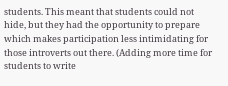students. This meant that students could not hide, but they had the opportunity to prepare which makes participation less intimidating for those introverts out there. (Adding more time for students to write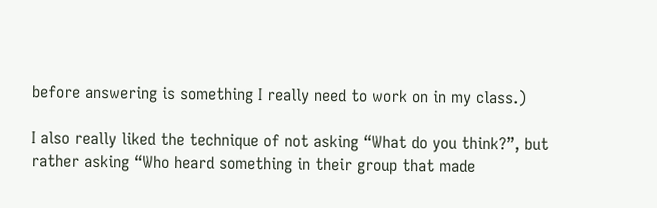before answering is something I really need to work on in my class.)

I also really liked the technique of not asking “What do you think?”, but rather asking “Who heard something in their group that made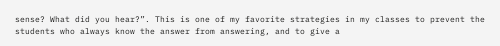sense? What did you hear?”. This is one of my favorite strategies in my classes to prevent the students who always know the answer from answering, and to give a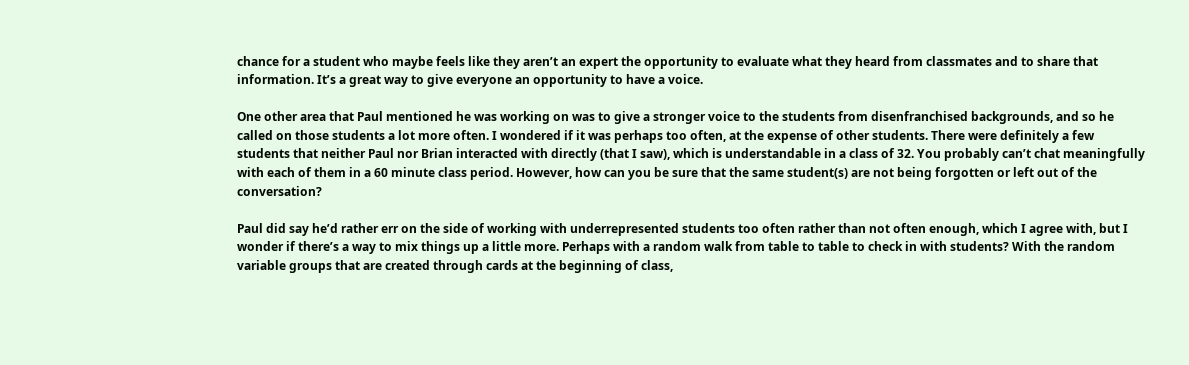chance for a student who maybe feels like they aren’t an expert the opportunity to evaluate what they heard from classmates and to share that information. It’s a great way to give everyone an opportunity to have a voice.

One other area that Paul mentioned he was working on was to give a stronger voice to the students from disenfranchised backgrounds, and so he called on those students a lot more often. I wondered if it was perhaps too often, at the expense of other students. There were definitely a few students that neither Paul nor Brian interacted with directly (that I saw), which is understandable in a class of 32. You probably can’t chat meaningfully with each of them in a 60 minute class period. However, how can you be sure that the same student(s) are not being forgotten or left out of the conversation?

Paul did say he’d rather err on the side of working with underrepresented students too often rather than not often enough, which I agree with, but I wonder if there’s a way to mix things up a little more. Perhaps with a random walk from table to table to check in with students? With the random variable groups that are created through cards at the beginning of class,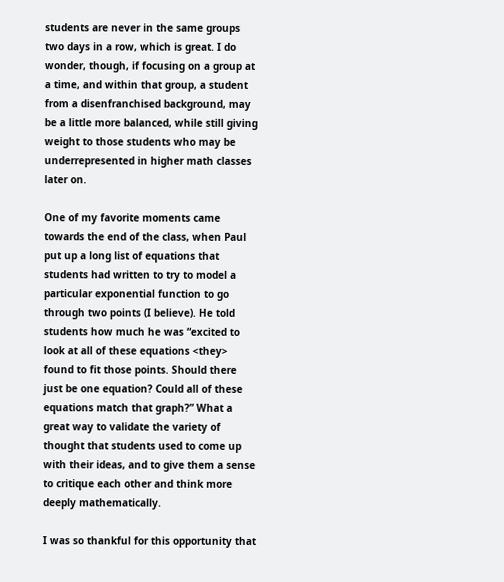students are never in the same groups two days in a row, which is great. I do wonder, though, if focusing on a group at a time, and within that group, a student from a disenfranchised background, may be a little more balanced, while still giving weight to those students who may be underrepresented in higher math classes later on.

One of my favorite moments came towards the end of the class, when Paul put up a long list of equations that students had written to try to model a particular exponential function to go through two points (I believe). He told students how much he was “excited to look at all of these equations <they> found to fit those points. Should there just be one equation? Could all of these equations match that graph?” What a great way to validate the variety of thought that students used to come up with their ideas, and to give them a sense to critique each other and think more deeply mathematically.

I was so thankful for this opportunity that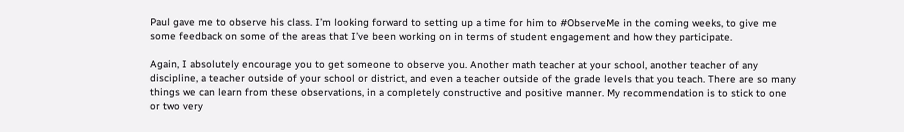Paul gave me to observe his class. I’m looking forward to setting up a time for him to #ObserveMe in the coming weeks, to give me some feedback on some of the areas that I’ve been working on in terms of student engagement and how they participate.

Again, I absolutely encourage you to get someone to observe you. Another math teacher at your school, another teacher of any discipline, a teacher outside of your school or district, and even a teacher outside of the grade levels that you teach. There are so many things we can learn from these observations, in a completely constructive and positive manner. My recommendation is to stick to one or two very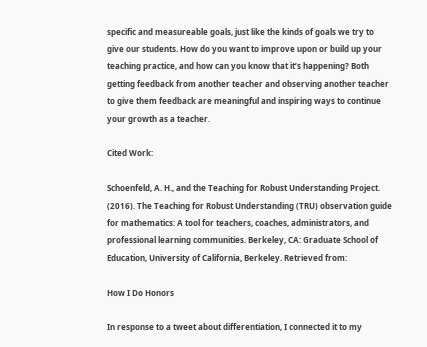specific and measureable goals, just like the kinds of goals we try to give our students. How do you want to improve upon or build up your teaching practice, and how can you know that it’s happening? Both getting feedback from another teacher and observing another teacher to give them feedback are meaningful and inspiring ways to continue your growth as a teacher.

Cited Work:

Schoenfeld, A. H., and the Teaching for Robust Understanding Project. (2016). The Teaching for Robust Understanding (TRU) observation guide for mathematics: A tool for teachers, coaches, administrators, and professional learning communities. Berkeley, CA: Graduate School of Education, University of California, Berkeley. Retrieved from:

How I Do Honors

In response to a tweet about differentiation, I connected it to my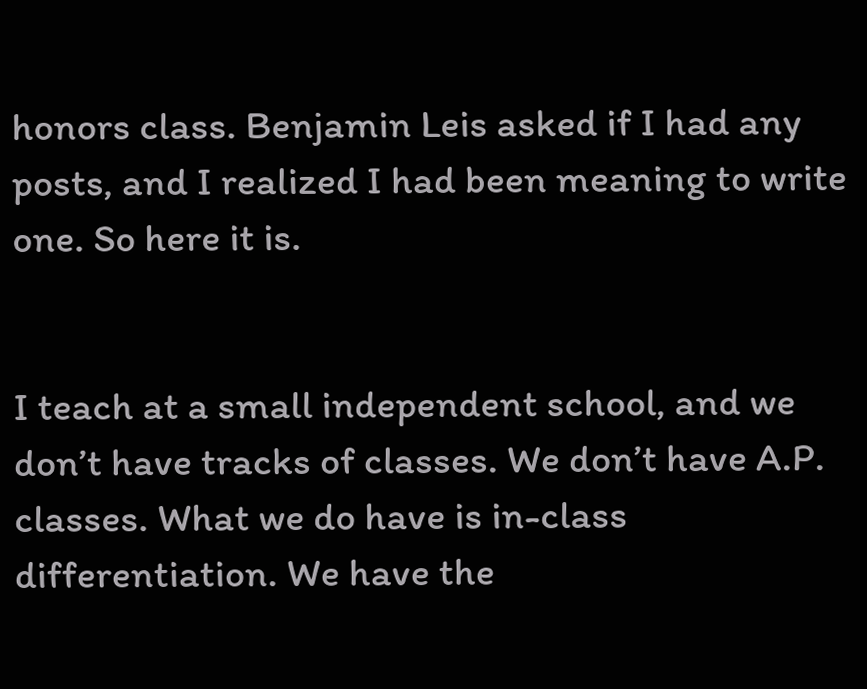honors class. Benjamin Leis asked if I had any posts, and I realized I had been meaning to write one. So here it is.


I teach at a small independent school, and we don’t have tracks of classes. We don’t have A.P. classes. What we do have is in-class differentiation. We have the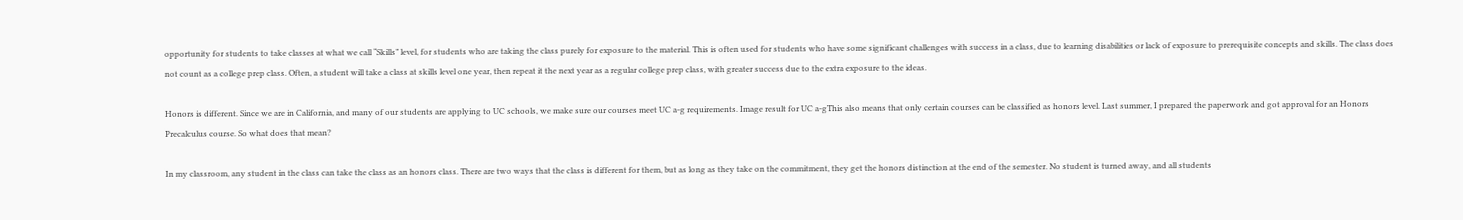opportunity for students to take classes at what we call “Skills” level, for students who are taking the class purely for exposure to the material. This is often used for students who have some significant challenges with success in a class, due to learning disabilities or lack of exposure to prerequisite concepts and skills. The class does not count as a college prep class. Often, a student will take a class at skills level one year, then repeat it the next year as a regular college prep class, with greater success due to the extra exposure to the ideas.

Honors is different. Since we are in California, and many of our students are applying to UC schools, we make sure our courses meet UC a-g requirements. Image result for UC a-gThis also means that only certain courses can be classified as honors level. Last summer, I prepared the paperwork and got approval for an Honors Precalculus course. So what does that mean?

In my classroom, any student in the class can take the class as an honors class. There are two ways that the class is different for them, but as long as they take on the commitment, they get the honors distinction at the end of the semester. No student is turned away, and all students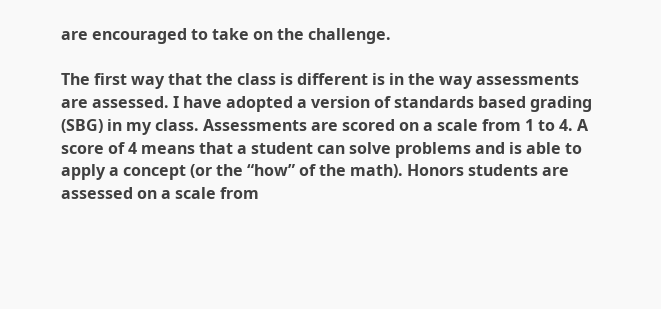are encouraged to take on the challenge.

The first way that the class is different is in the way assessments are assessed. I have adopted a version of standards based grading (SBG) in my class. Assessments are scored on a scale from 1 to 4. A score of 4 means that a student can solve problems and is able to apply a concept (or the “how” of the math). Honors students are assessed on a scale from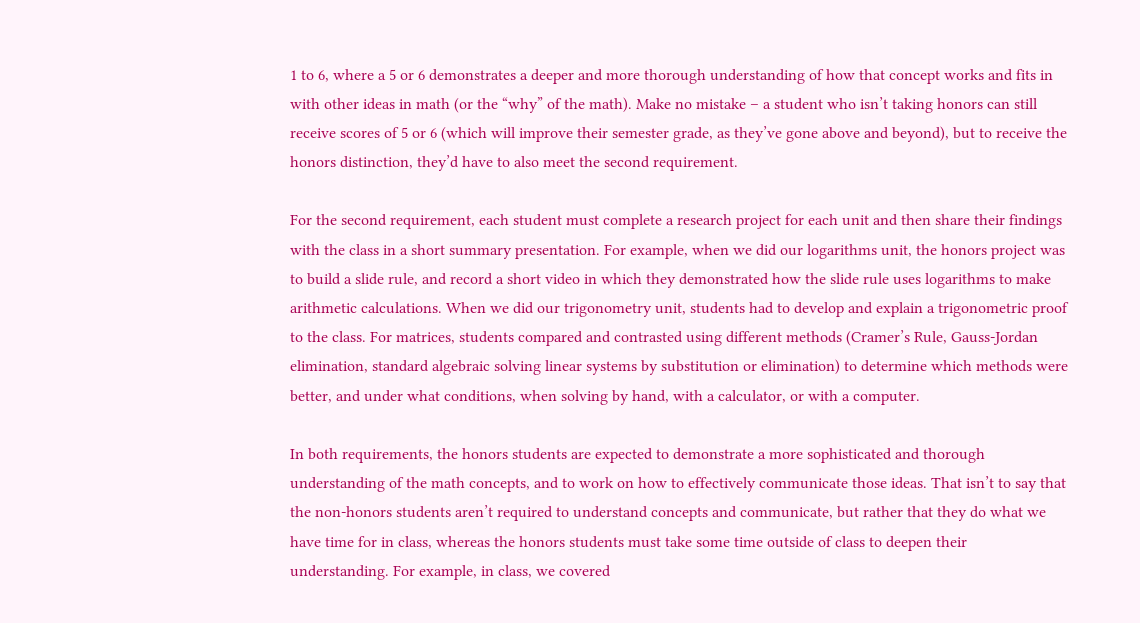1 to 6, where a 5 or 6 demonstrates a deeper and more thorough understanding of how that concept works and fits in with other ideas in math (or the “why” of the math). Make no mistake – a student who isn’t taking honors can still receive scores of 5 or 6 (which will improve their semester grade, as they’ve gone above and beyond), but to receive the honors distinction, they’d have to also meet the second requirement.

For the second requirement, each student must complete a research project for each unit and then share their findings with the class in a short summary presentation. For example, when we did our logarithms unit, the honors project was to build a slide rule, and record a short video in which they demonstrated how the slide rule uses logarithms to make arithmetic calculations. When we did our trigonometry unit, students had to develop and explain a trigonometric proof to the class. For matrices, students compared and contrasted using different methods (Cramer’s Rule, Gauss-Jordan elimination, standard algebraic solving linear systems by substitution or elimination) to determine which methods were better, and under what conditions, when solving by hand, with a calculator, or with a computer.

In both requirements, the honors students are expected to demonstrate a more sophisticated and thorough understanding of the math concepts, and to work on how to effectively communicate those ideas. That isn’t to say that the non-honors students aren’t required to understand concepts and communicate, but rather that they do what we have time for in class, whereas the honors students must take some time outside of class to deepen their understanding. For example, in class, we covered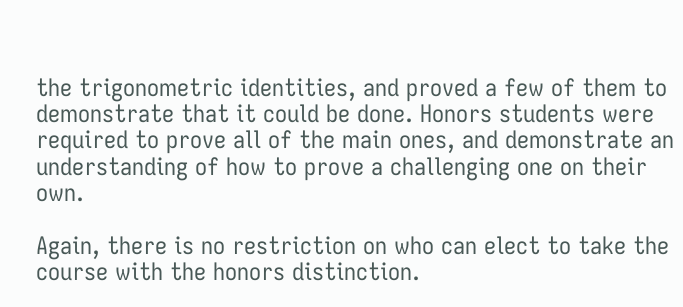the trigonometric identities, and proved a few of them to demonstrate that it could be done. Honors students were required to prove all of the main ones, and demonstrate an understanding of how to prove a challenging one on their own.

Again, there is no restriction on who can elect to take the course with the honors distinction.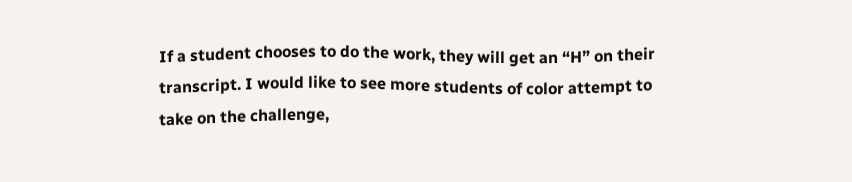If a student chooses to do the work, they will get an “H” on their transcript. I would like to see more students of color attempt to take on the challenge,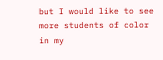but I would like to see more students of color in my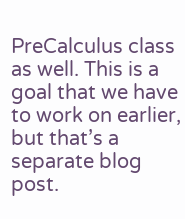PreCalculus class as well. This is a goal that we have to work on earlier, but that’s a separate blog post.